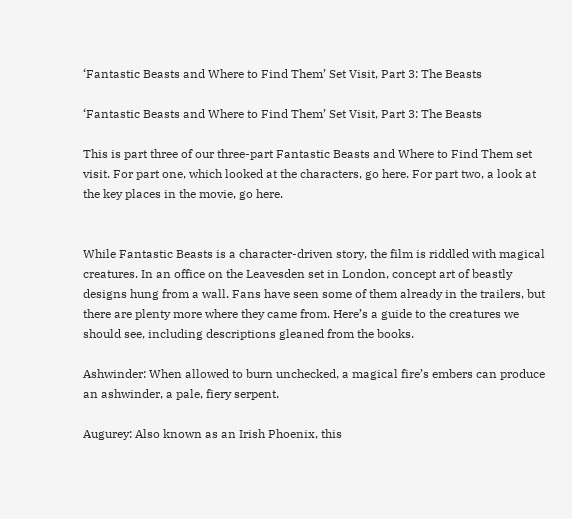‘Fantastic Beasts and Where to Find Them’ Set Visit, Part 3: The Beasts

‘Fantastic Beasts and Where to Find Them’ Set Visit, Part 3: The Beasts

This is part three of our three-part Fantastic Beasts and Where to Find Them set visit. For part one, which looked at the characters, go here. For part two, a look at the key places in the movie, go here.


While Fantastic Beasts is a character-driven story, the film is riddled with magical creatures. In an office on the Leavesden set in London, concept art of beastly designs hung from a wall. Fans have seen some of them already in the trailers, but there are plenty more where they came from. Here’s a guide to the creatures we should see, including descriptions gleaned from the books.

Ashwinder: When allowed to burn unchecked, a magical fire’s embers can produce an ashwinder, a pale, fiery serpent.

Augurey: Also known as an Irish Phoenix, this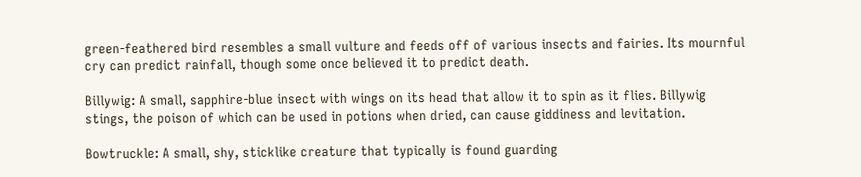green-feathered bird resembles a small vulture and feeds off of various insects and fairies. Its mournful cry can predict rainfall, though some once believed it to predict death.

Billywig: A small, sapphire-blue insect with wings on its head that allow it to spin as it flies. Billywig stings, the poison of which can be used in potions when dried, can cause giddiness and levitation.

Bowtruckle: A small, shy, sticklike creature that typically is found guarding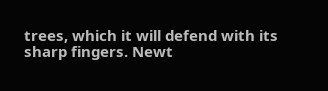trees, which it will defend with its sharp fingers. Newt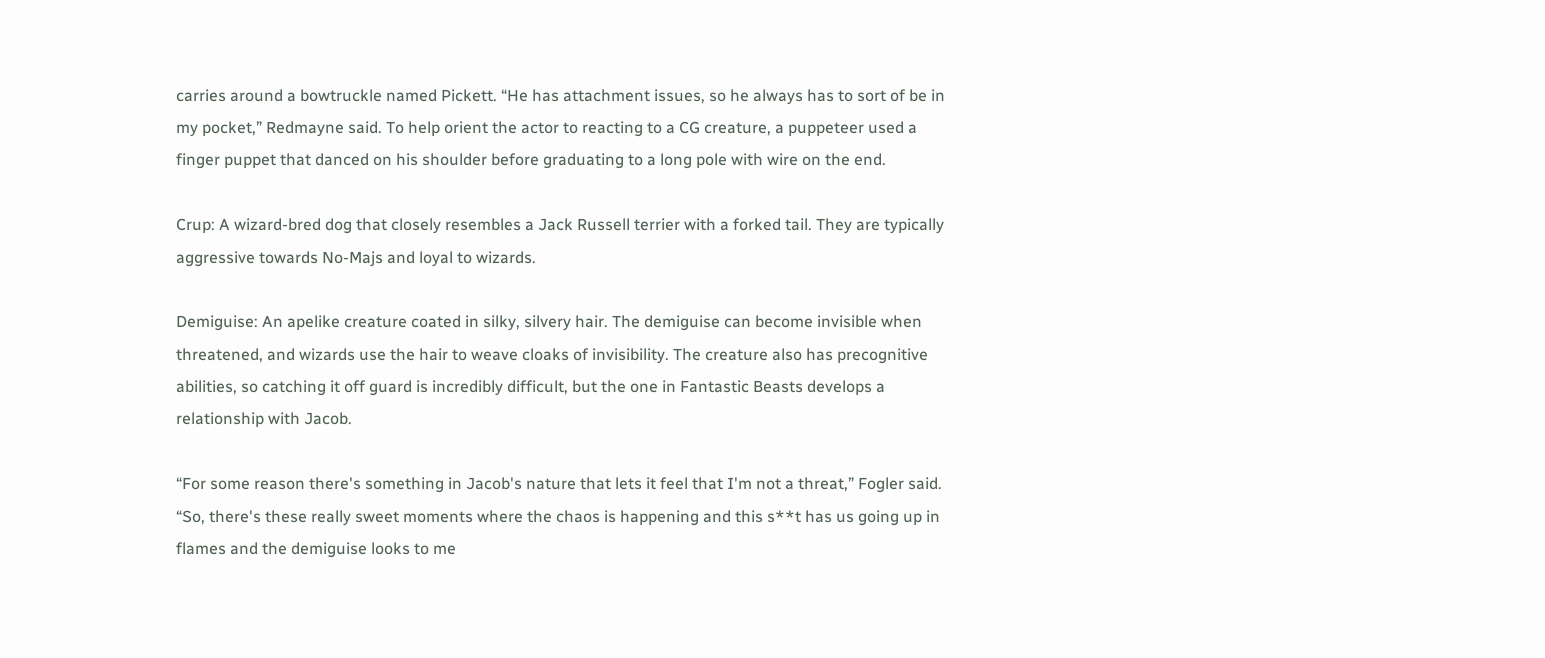carries around a bowtruckle named Pickett. “He has attachment issues, so he always has to sort of be in my pocket,” Redmayne said. To help orient the actor to reacting to a CG creature, a puppeteer used a finger puppet that danced on his shoulder before graduating to a long pole with wire on the end.

Crup: A wizard-bred dog that closely resembles a Jack Russell terrier with a forked tail. They are typically aggressive towards No-Majs and loyal to wizards.

Demiguise: An apelike creature coated in silky, silvery hair. The demiguise can become invisible when threatened, and wizards use the hair to weave cloaks of invisibility. The creature also has precognitive abilities, so catching it off guard is incredibly difficult, but the one in Fantastic Beasts develops a relationship with Jacob.

“For some reason there's something in Jacob's nature that lets it feel that I'm not a threat,” Fogler said. “So, there's these really sweet moments where the chaos is happening and this s**t has us going up in flames and the demiguise looks to me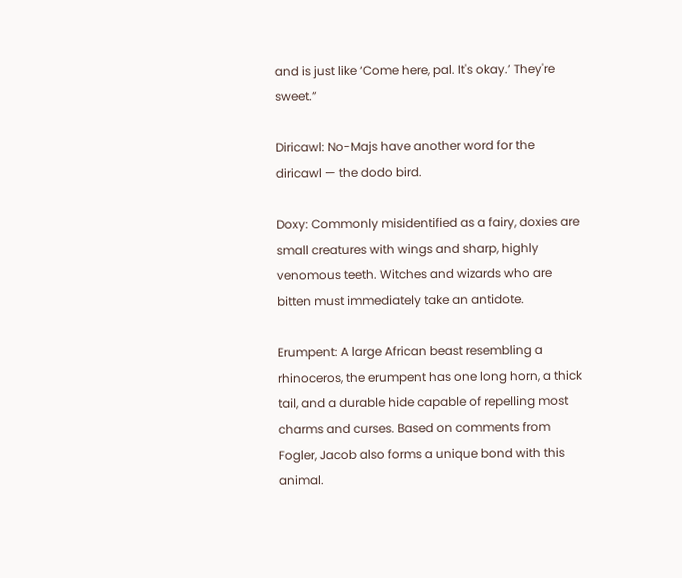and is just like ‘Come here, pal. It's okay.’ They're sweet.”

Diricawl: No-Majs have another word for the diricawl — the dodo bird.

Doxy: Commonly misidentified as a fairy, doxies are small creatures with wings and sharp, highly venomous teeth. Witches and wizards who are bitten must immediately take an antidote.

Erumpent: A large African beast resembling a rhinoceros, the erumpent has one long horn, a thick tail, and a durable hide capable of repelling most charms and curses. Based on comments from Fogler, Jacob also forms a unique bond with this animal.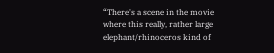“There's a scene in the movie where this really, rather large elephant/rhinoceros kind of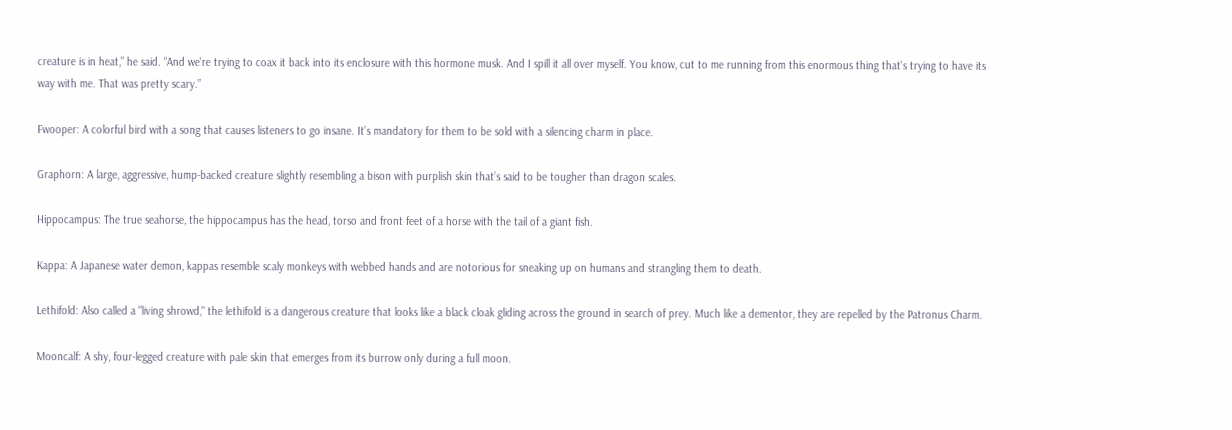creature is in heat,” he said. “And we're trying to coax it back into its enclosure with this hormone musk. And I spill it all over myself. You know, cut to me running from this enormous thing that's trying to have its way with me. That was pretty scary.”

Fwooper: A colorful bird with a song that causes listeners to go insane. It’s mandatory for them to be sold with a silencing charm in place.

Graphorn: A large, aggressive, hump-backed creature slightly resembling a bison with purplish skin that’s said to be tougher than dragon scales.

Hippocampus: The true seahorse, the hippocampus has the head, torso and front feet of a horse with the tail of a giant fish.

Kappa: A Japanese water demon, kappas resemble scaly monkeys with webbed hands and are notorious for sneaking up on humans and strangling them to death.

Lethifold: Also called a "living shrowd," the lethifold is a dangerous creature that looks like a black cloak gliding across the ground in search of prey. Much like a dementor, they are repelled by the Patronus Charm.

Mooncalf: A shy, four-legged creature with pale skin that emerges from its burrow only during a full moon.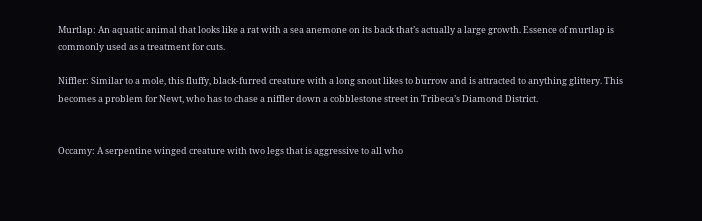Murtlap: An aquatic animal that looks like a rat with a sea anemone on its back that’s actually a large growth. Essence of murtlap is commonly used as a treatment for cuts.

Niffler: Similar to a mole, this fluffy, black-furred creature with a long snout likes to burrow and is attracted to anything glittery. This becomes a problem for Newt, who has to chase a niffler down a cobblestone street in Tribeca’s Diamond District.


Occamy: A serpentine winged creature with two legs that is aggressive to all who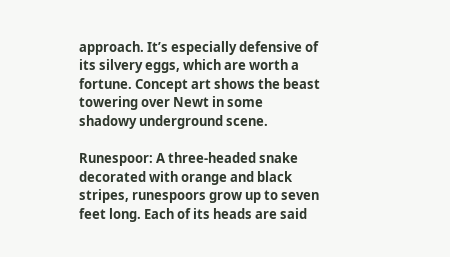approach. It’s especially defensive of its silvery eggs, which are worth a fortune. Concept art shows the beast towering over Newt in some shadowy underground scene.

Runespoor: A three-headed snake decorated with orange and black stripes, runespoors grow up to seven feet long. Each of its heads are said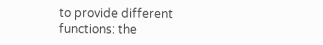to provide different functions: the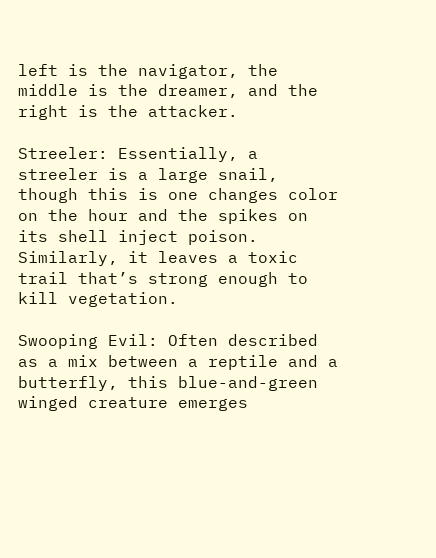left is the navigator, the middle is the dreamer, and the right is the attacker.

Streeler: Essentially, a streeler is a large snail, though this is one changes color on the hour and the spikes on its shell inject poison. Similarly, it leaves a toxic trail that’s strong enough to kill vegetation.

Swooping Evil: Often described as a mix between a reptile and a butterfly, this blue-and-green winged creature emerges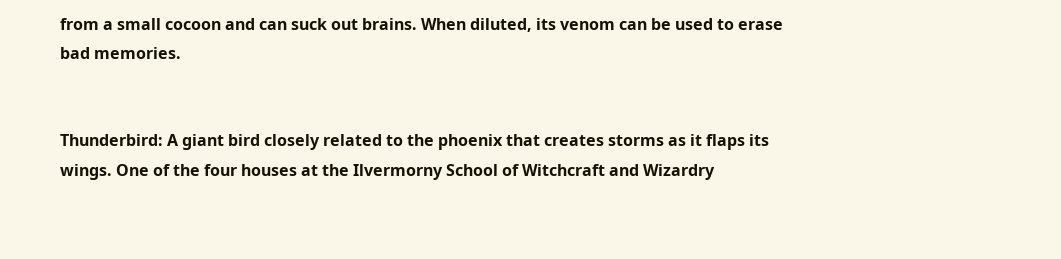from a small cocoon and can suck out brains. When diluted, its venom can be used to erase bad memories.


Thunderbird: A giant bird closely related to the phoenix that creates storms as it flaps its wings. One of the four houses at the Ilvermorny School of Witchcraft and Wizardry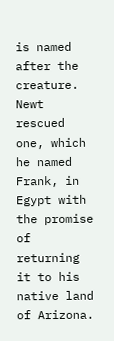is named after the creature. Newt rescued one, which he named Frank, in Egypt with the promise of returning it to his native land of Arizona.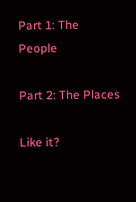Part 1: The People

Part 2: The Places

Like it?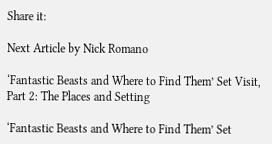Share it:

Next Article by Nick Romano

‘Fantastic Beasts and Where to Find Them’ Set Visit, Part 2: The Places and Setting

‘Fantastic Beasts and Where to Find Them’ Set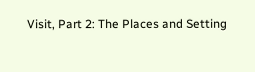Visit, Part 2: The Places and Setting